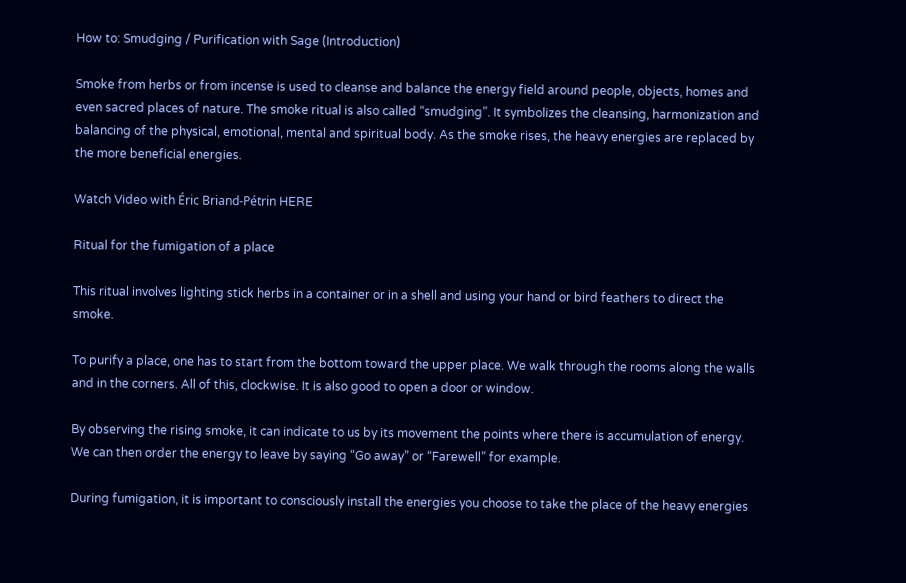How to: Smudging / Purification with Sage (Introduction)

Smoke from herbs or from incense is used to cleanse and balance the energy field around people, objects, homes and even sacred places of nature. The smoke ritual is also called “smudging”. It symbolizes the cleansing, harmonization and balancing of the physical, emotional, mental and spiritual body. As the smoke rises, the heavy energies are replaced by the more beneficial energies.

Watch Video with Éric Briand-Pétrin HERE

Ritual for the fumigation of a place

This ritual involves lighting stick herbs in a container or in a shell and using your hand or bird feathers to direct the smoke.

To purify a place, one has to start from the bottom toward the upper place. We walk through the rooms along the walls and in the corners. All of this, clockwise. It is also good to open a door or window.

By observing the rising smoke, it can indicate to us by its movement the points where there is accumulation of energy. We can then order the energy to leave by saying “Go away” or “Farewell” for example.

During fumigation, it is important to consciously install the energies you choose to take the place of the heavy energies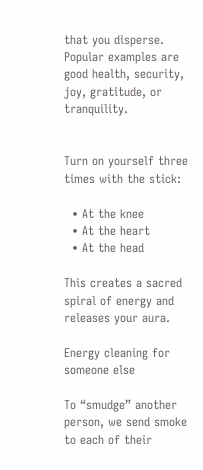that you disperse. Popular examples are good health, security, joy, gratitude, or tranquility.


Turn on yourself three times with the stick:

  • At the knee
  • At the heart
  • At the head

This creates a sacred spiral of energy and releases your aura.

Energy cleaning for someone else

To “smudge” another person, we send smoke to each of their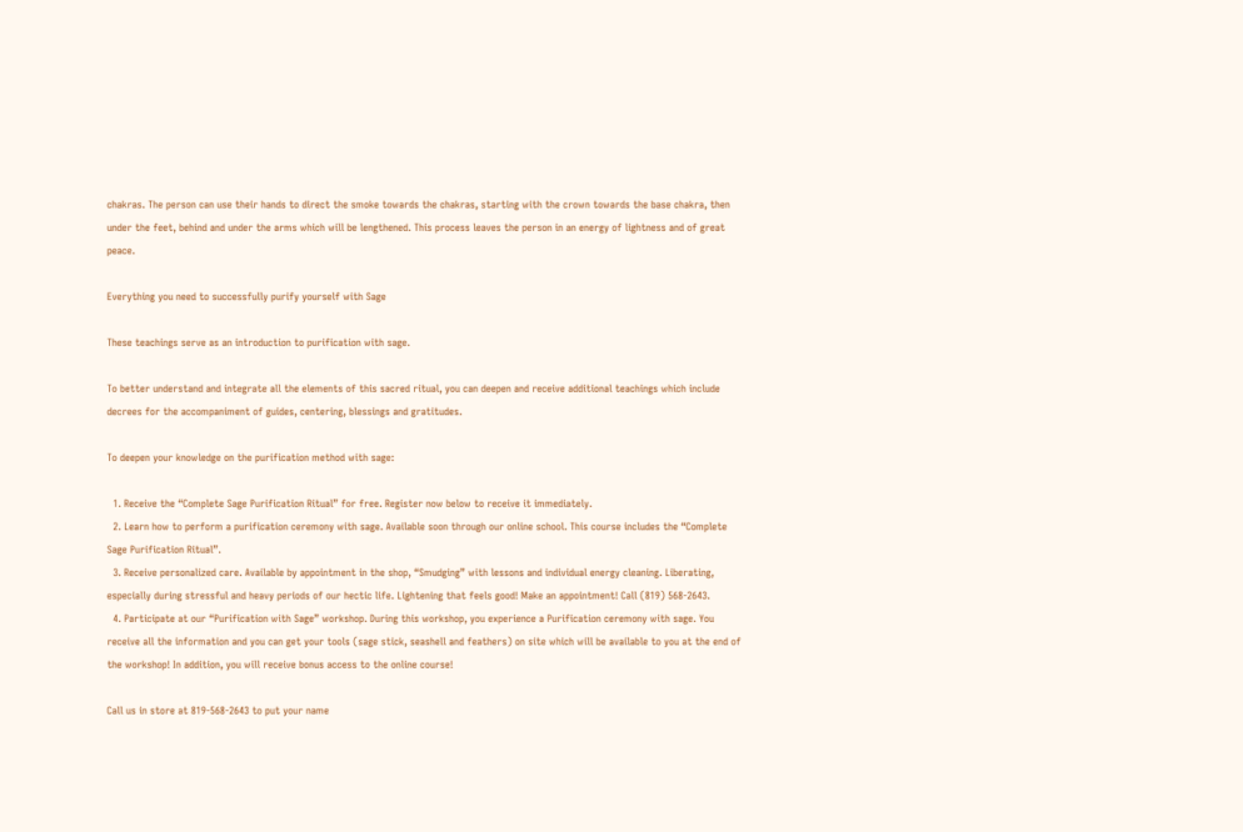chakras. The person can use their hands to direct the smoke towards the chakras, starting with the crown towards the base chakra, then under the feet, behind and under the arms which will be lengthened. This process leaves the person in an energy of lightness and of great peace.

Everything you need to successfully purify yourself with Sage

These teachings serve as an introduction to purification with sage.

To better understand and integrate all the elements of this sacred ritual, you can deepen and receive additional teachings which include decrees for the accompaniment of guides, centering, blessings and gratitudes.

To deepen your knowledge on the purification method with sage:

  1. Receive the “Complete Sage Purification Ritual” for free. Register now below to receive it immediately.
  2. Learn how to perform a purification ceremony with sage. Available soon through our online school. This course includes the “Complete Sage Purification Ritual”.
  3. Receive personalized care. Available by appointment in the shop, “Smudging” with lessons and individual energy cleaning. Liberating, especially during stressful and heavy periods of our hectic life. Lightening that feels good! Make an appointment! Call (819) 568-2643.
  4. Participate at our “Purification with Sage” workshop. During this workshop, you experience a Purification ceremony with sage. You receive all the information and you can get your tools (sage stick, seashell and feathers) on site which will be available to you at the end of the workshop! In addition, you will receive bonus access to the online course!

Call us in store at 819-568-2643 to put your name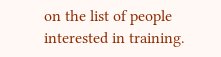on the list of people interested in training.